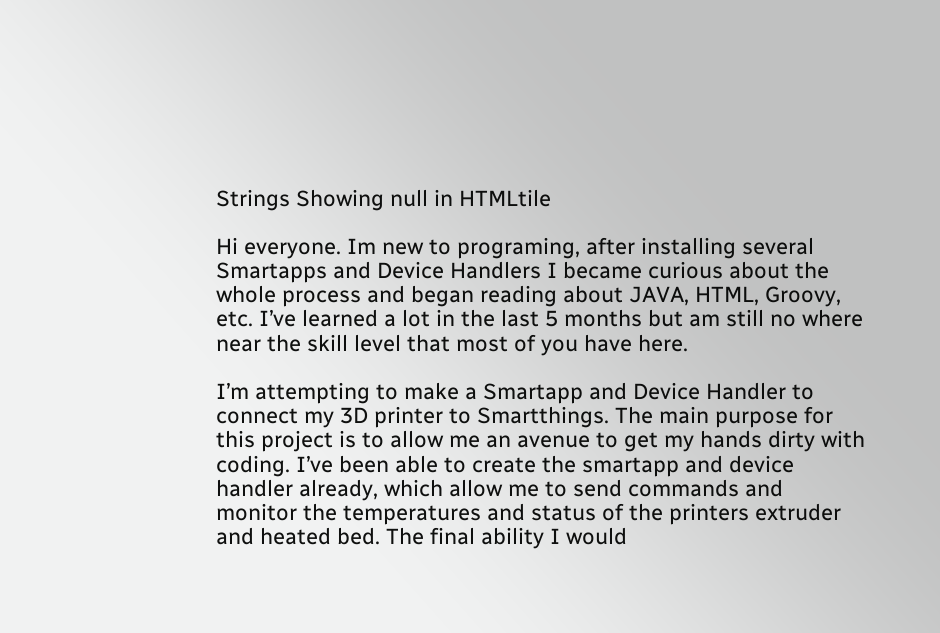Strings Showing null in HTMLtile

Hi everyone. Im new to programing, after installing several Smartapps and Device Handlers I became curious about the whole process and began reading about JAVA, HTML, Groovy, etc. I’ve learned a lot in the last 5 months but am still no where near the skill level that most of you have here.

I’m attempting to make a Smartapp and Device Handler to connect my 3D printer to Smartthings. The main purpose for this project is to allow me an avenue to get my hands dirty with coding. I’ve been able to create the smartapp and device handler already, which allow me to send commands and monitor the temperatures and status of the printers extruder and heated bed. The final ability I would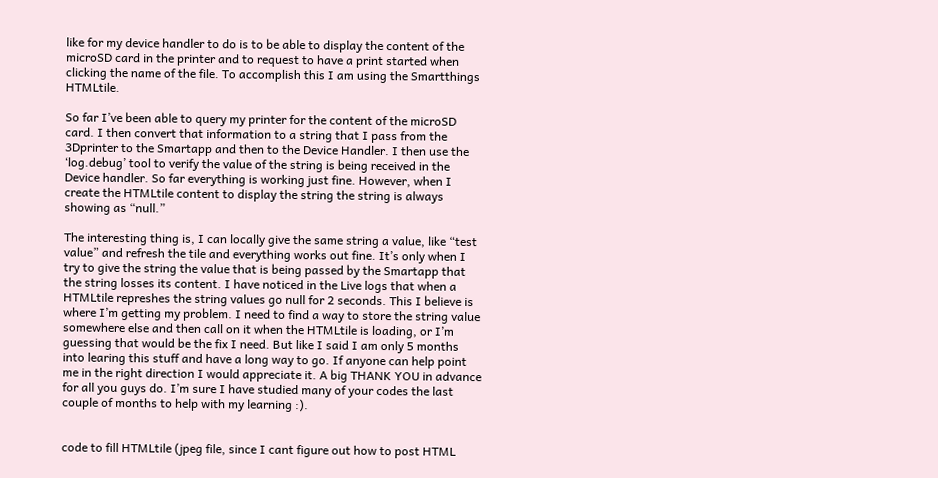like for my device handler to do is to be able to display the content of the microSD card in the printer and to request to have a print started when clicking the name of the file. To accomplish this I am using the Smartthings HTMLtile.

So far I’ve been able to query my printer for the content of the microSD card. I then convert that information to a string that I pass from the 3Dprinter to the Smartapp and then to the Device Handler. I then use the ‘log.debug’ tool to verify the value of the string is being received in the Device handler. So far everything is working just fine. However, when I create the HTMLtile content to display the string the string is always showing as “null.”

The interesting thing is, I can locally give the same string a value, like “test value” and refresh the tile and everything works out fine. It’s only when I try to give the string the value that is being passed by the Smartapp that the string losses its content. I have noticed in the Live logs that when a HTMLtile represhes the string values go null for 2 seconds. This I believe is where I’m getting my problem. I need to find a way to store the string value somewhere else and then call on it when the HTMLtile is loading, or I’m guessing that would be the fix I need. But like I said I am only 5 months into learing this stuff and have a long way to go. If anyone can help point me in the right direction I would appreciate it. A big THANK YOU in advance for all you guys do. I’m sure I have studied many of your codes the last couple of months to help with my learning :).


code to fill HTMLtile (jpeg file, since I cant figure out how to post HTML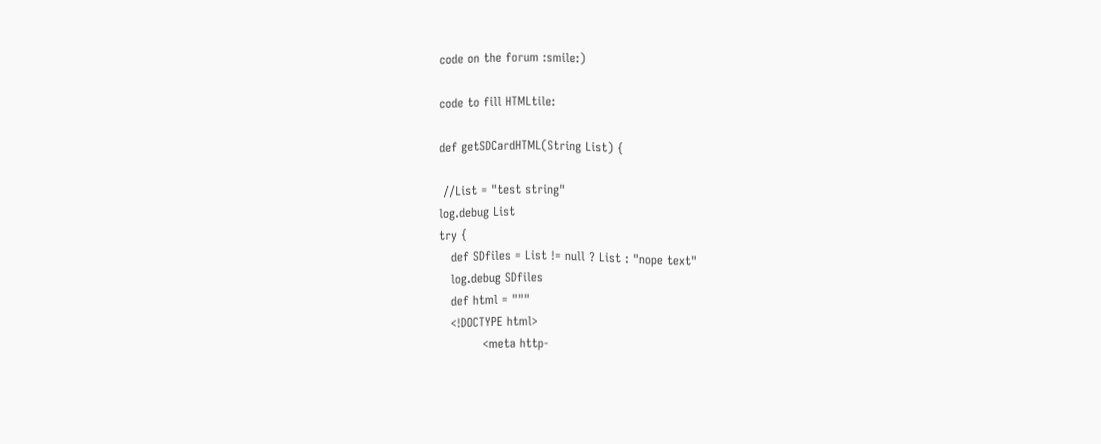code on the forum :smile:)

code to fill HTMLtile:

def getSDCardHTML(String List) {

 //List = "test string"
log.debug List
try {
   def SDfiles = List != null ? List : "nope text"
   log.debug SDfiles
   def html = """
   <!DOCTYPE html>
           <meta http-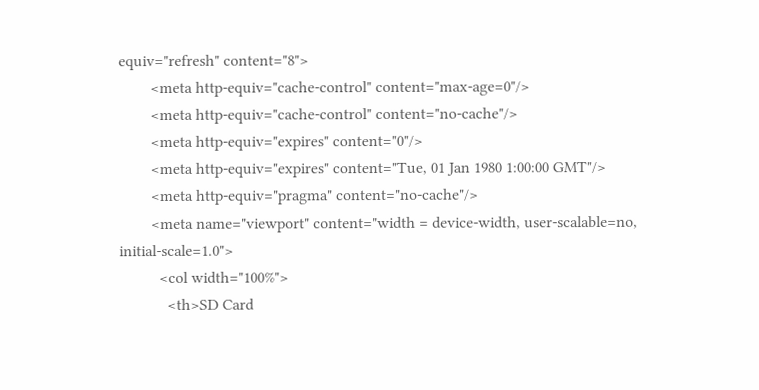equiv="refresh" content="8">
        <meta http-equiv="cache-control" content="max-age=0"/>
        <meta http-equiv="cache-control" content="no-cache"/>
        <meta http-equiv="expires" content="0"/>
        <meta http-equiv="expires" content="Tue, 01 Jan 1980 1:00:00 GMT"/>
        <meta http-equiv="pragma" content="no-cache"/>
        <meta name="viewport" content="width = device-width, user-scalable=no, initial-scale=1.0">
          <col width="100%">
            <th>SD Card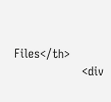Files</th>
                 <div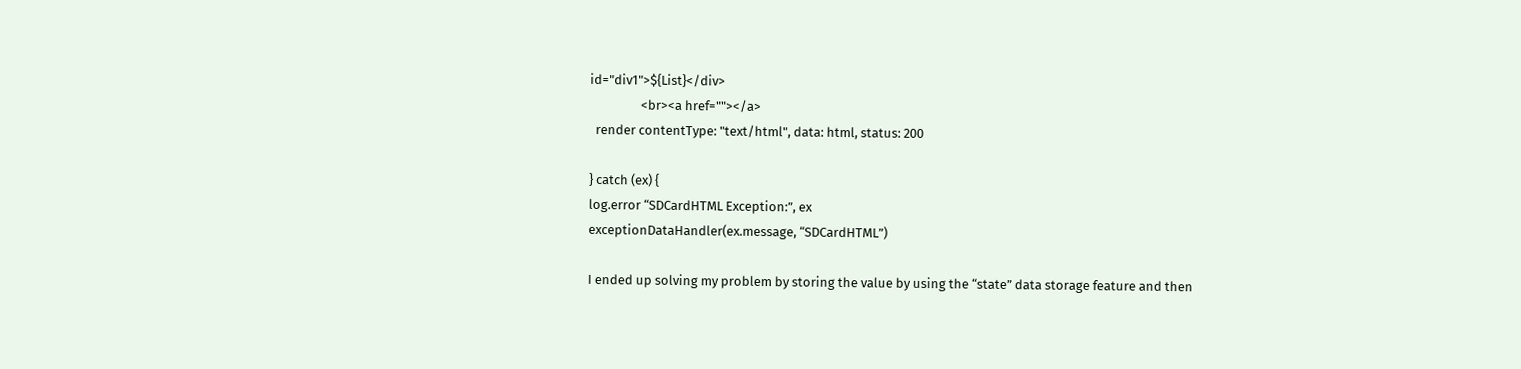id="div1">${List}</div>
                 <br><a href=""></a>
  render contentType: "text/html", data: html, status: 200

} catch (ex) {
log.error “SDCardHTML Exception:”, ex
exceptionDataHandler(ex.message, “SDCardHTML”)

I ended up solving my problem by storing the value by using the “state” data storage feature and then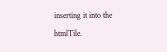inserting it into the htmlTile.